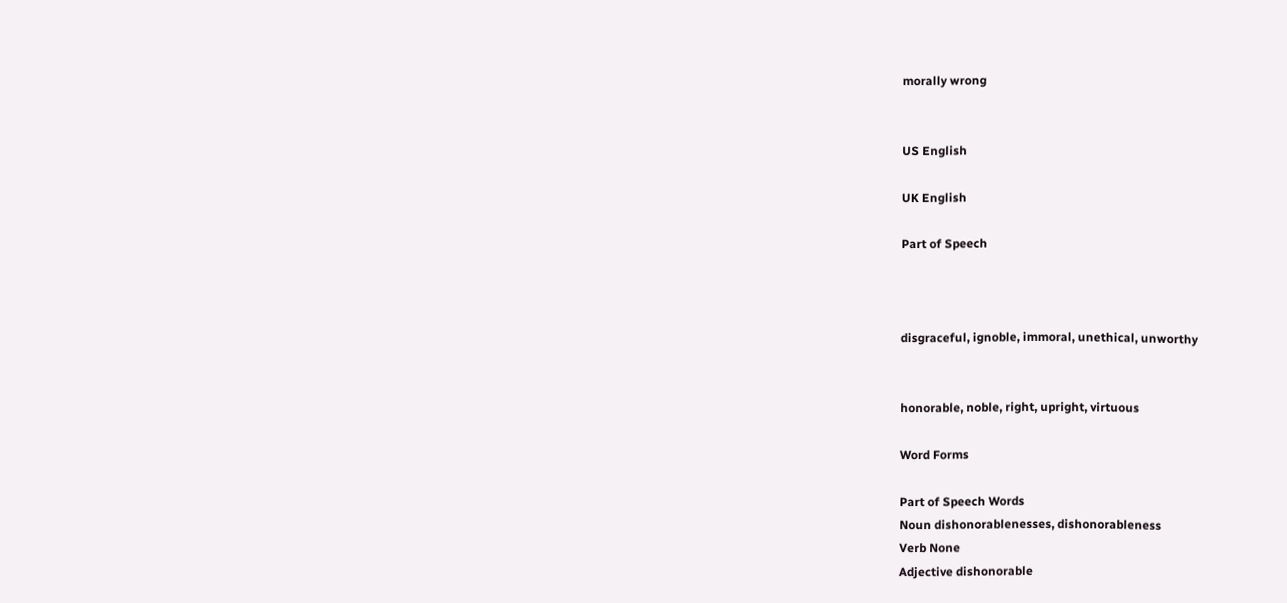morally wrong


US English

UK English

Part of Speech



disgraceful, ignoble, immoral, unethical, unworthy


honorable, noble, right, upright, virtuous

Word Forms

Part of Speech Words
Noun dishonorablenesses, dishonorableness
Verb None
Adjective dishonorable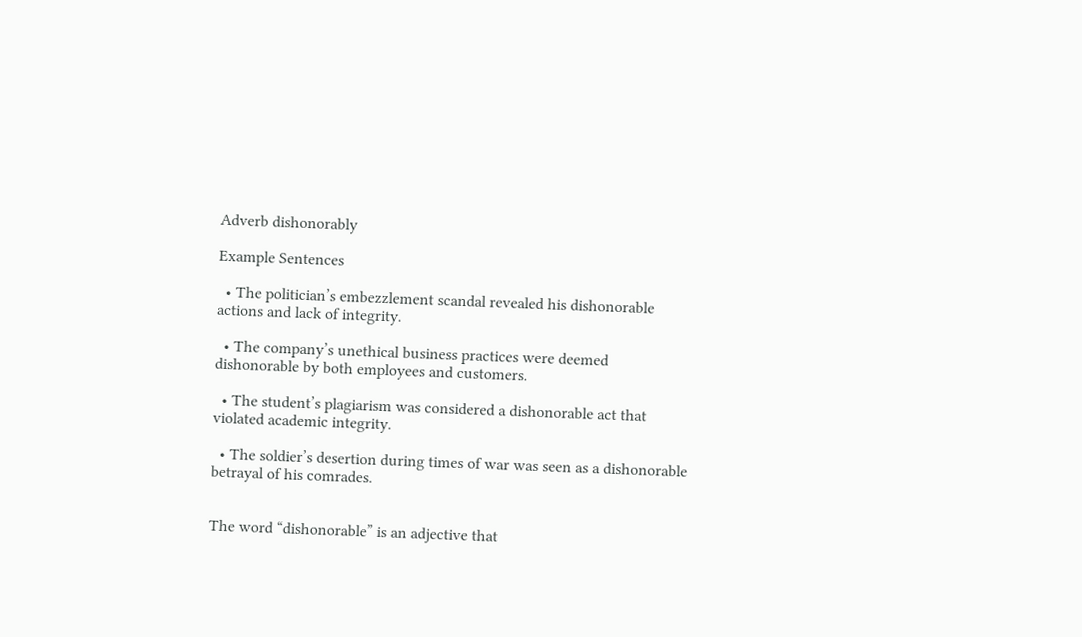Adverb dishonorably

Example Sentences

  • The politician’s embezzlement scandal revealed his dishonorable actions and lack of integrity.

  • The company’s unethical business practices were deemed dishonorable by both employees and customers.

  • The student’s plagiarism was considered a dishonorable act that violated academic integrity.

  • The soldier’s desertion during times of war was seen as a dishonorable betrayal of his comrades.


The word “dishonorable” is an adjective that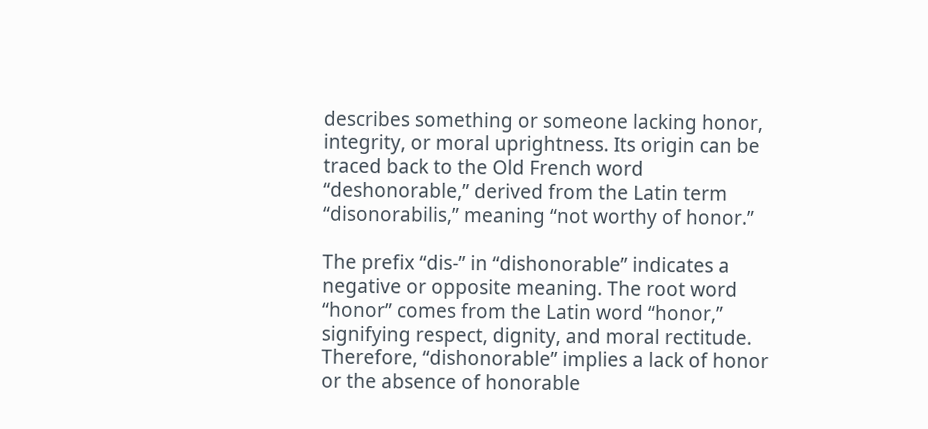describes something or someone lacking honor, integrity, or moral uprightness. Its origin can be traced back to the Old French word “deshonorable,” derived from the Latin term “disonorabilis,” meaning “not worthy of honor.”

The prefix “dis-” in “dishonorable” indicates a negative or opposite meaning. The root word “honor” comes from the Latin word “honor,” signifying respect, dignity, and moral rectitude. Therefore, “dishonorable” implies a lack of honor or the absence of honorable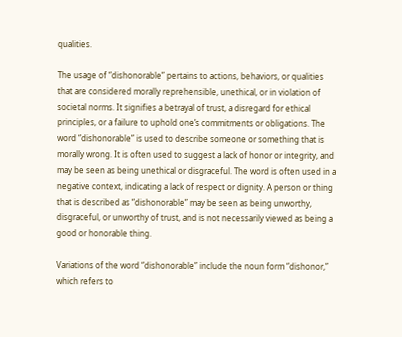qualities.

The usage of “dishonorable” pertains to actions, behaviors, or qualities that are considered morally reprehensible, unethical, or in violation of societal norms. It signifies a betrayal of trust, a disregard for ethical principles, or a failure to uphold one’s commitments or obligations. The word “dishonorable” is used to describe someone or something that is morally wrong. It is often used to suggest a lack of honor or integrity, and may be seen as being unethical or disgraceful. The word is often used in a negative context, indicating a lack of respect or dignity. A person or thing that is described as “dishonorable” may be seen as being unworthy, disgraceful, or unworthy of trust, and is not necessarily viewed as being a good or honorable thing.

Variations of the word “dishonorable” include the noun form “dishonor,” which refers to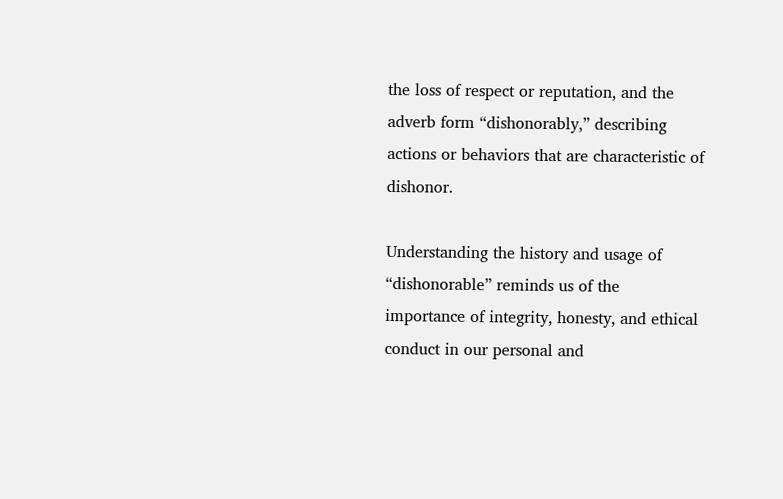the loss of respect or reputation, and the adverb form “dishonorably,” describing actions or behaviors that are characteristic of dishonor.

Understanding the history and usage of “dishonorable” reminds us of the importance of integrity, honesty, and ethical conduct in our personal and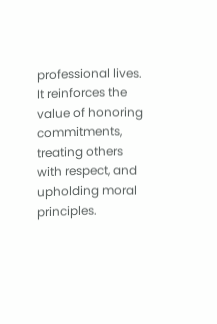professional lives. It reinforces the value of honoring commitments, treating others with respect, and upholding moral principles.